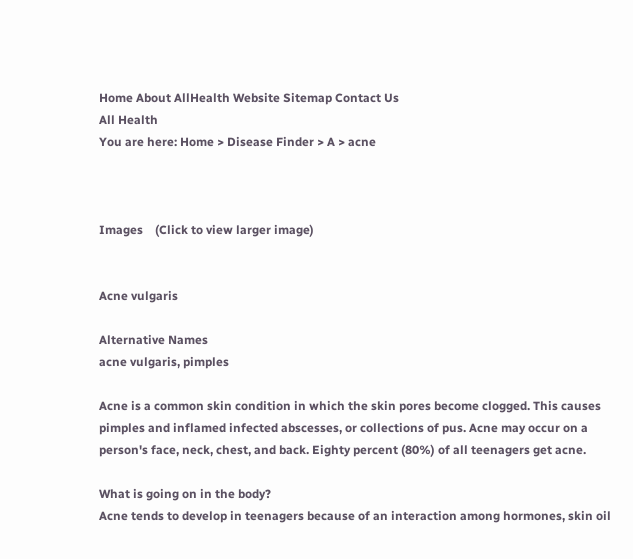Home About AllHealth Website Sitemap Contact Us
All Health
You are here: Home > Disease Finder > A > acne



Images    (Click to view larger image)


Acne vulgaris

Alternative Names
acne vulgaris, pimples

Acne is a common skin condition in which the skin pores become clogged. This causes pimples and inflamed infected abscesses, or collections of pus. Acne may occur on a person's face, neck, chest, and back. Eighty percent (80%) of all teenagers get acne.

What is going on in the body?
Acne tends to develop in teenagers because of an interaction among hormones, skin oil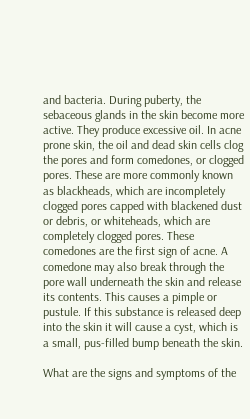and bacteria. During puberty, the sebaceous glands in the skin become more active. They produce excessive oil. In acne prone skin, the oil and dead skin cells clog the pores and form comedones, or clogged pores. These are more commonly known as blackheads, which are incompletely clogged pores capped with blackened dust or debris, or whiteheads, which are completely clogged pores. These comedones are the first sign of acne. A comedone may also break through the pore wall underneath the skin and release its contents. This causes a pimple or pustule. If this substance is released deep into the skin it will cause a cyst, which is a small, pus-filled bump beneath the skin.

What are the signs and symptoms of the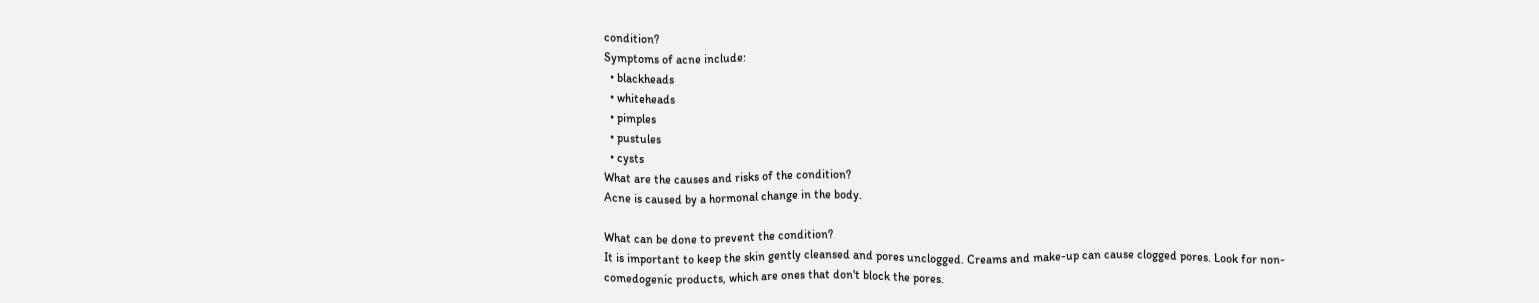condition?
Symptoms of acne include:
  • blackheads
  • whiteheads
  • pimples
  • pustules
  • cysts
What are the causes and risks of the condition?
Acne is caused by a hormonal change in the body.

What can be done to prevent the condition?
It is important to keep the skin gently cleansed and pores unclogged. Creams and make-up can cause clogged pores. Look for non-comedogenic products, which are ones that don't block the pores.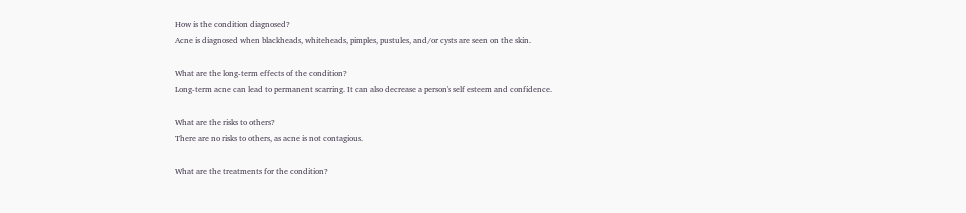How is the condition diagnosed?
Acne is diagnosed when blackheads, whiteheads, pimples, pustules, and/or cysts are seen on the skin.

What are the long-term effects of the condition?
Long-term acne can lead to permanent scarring. It can also decrease a person's self esteem and confidence.

What are the risks to others?
There are no risks to others, as acne is not contagious.

What are the treatments for the condition?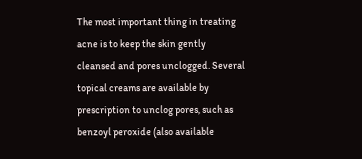The most important thing in treating acne is to keep the skin gently cleansed and pores unclogged. Several topical creams are available by prescription to unclog pores, such as benzoyl peroxide (also available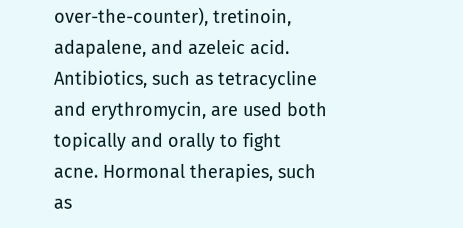over-the-counter), tretinoin, adapalene, and azeleic acid. Antibiotics, such as tetracycline and erythromycin, are used both topically and orally to fight acne. Hormonal therapies, such as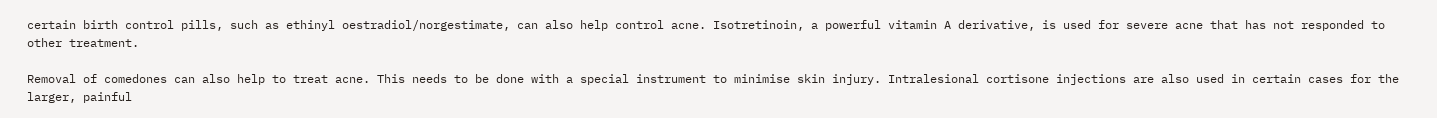certain birth control pills, such as ethinyl oestradiol/norgestimate, can also help control acne. Isotretinoin, a powerful vitamin A derivative, is used for severe acne that has not responded to other treatment.

Removal of comedones can also help to treat acne. This needs to be done with a special instrument to minimise skin injury. Intralesional cortisone injections are also used in certain cases for the larger, painful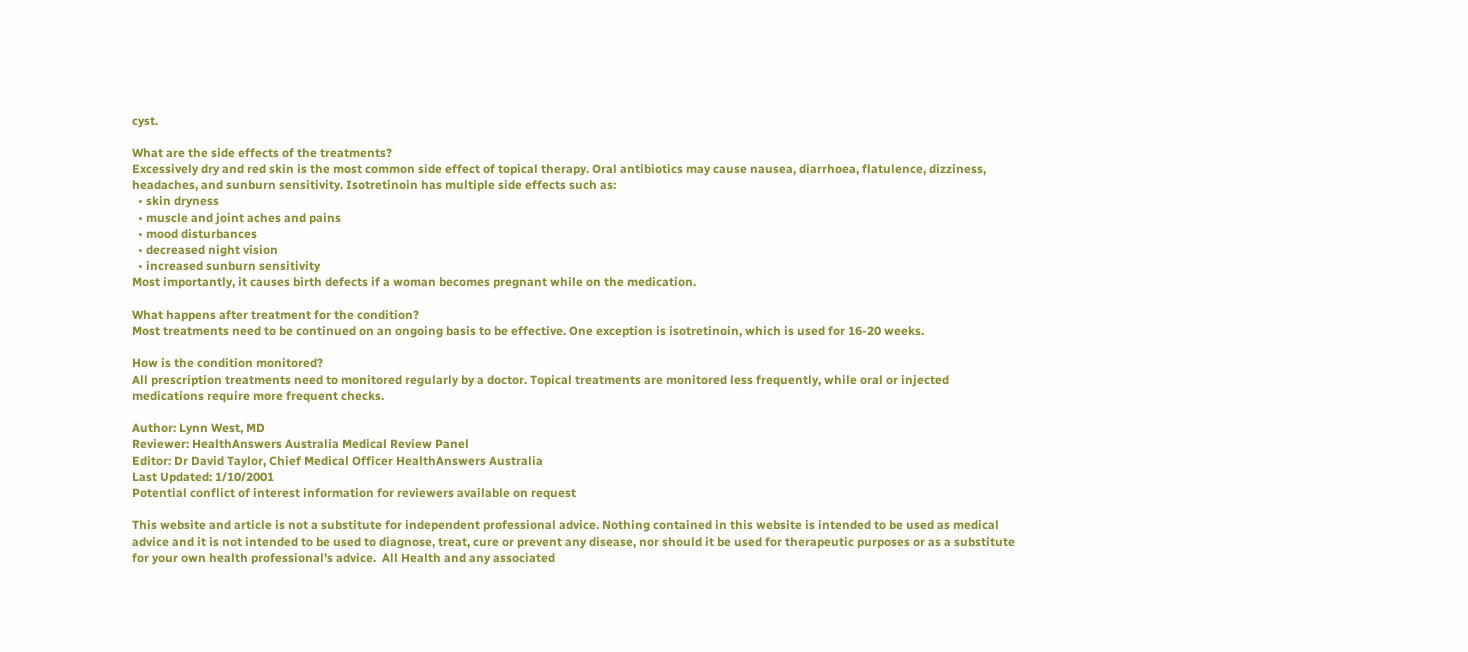cyst.

What are the side effects of the treatments?
Excessively dry and red skin is the most common side effect of topical therapy. Oral antibiotics may cause nausea, diarrhoea, flatulence, dizziness, headaches, and sunburn sensitivity. Isotretinoin has multiple side effects such as:
  • skin dryness
  • muscle and joint aches and pains
  • mood disturbances
  • decreased night vision
  • increased sunburn sensitivity
Most importantly, it causes birth defects if a woman becomes pregnant while on the medication.

What happens after treatment for the condition?
Most treatments need to be continued on an ongoing basis to be effective. One exception is isotretinoin, which is used for 16-20 weeks.

How is the condition monitored?
All prescription treatments need to monitored regularly by a doctor. Topical treatments are monitored less frequently, while oral or injected medications require more frequent checks.

Author: Lynn West, MD
Reviewer: HealthAnswers Australia Medical Review Panel
Editor: Dr David Taylor, Chief Medical Officer HealthAnswers Australia
Last Updated: 1/10/2001
Potential conflict of interest information for reviewers available on request

This website and article is not a substitute for independent professional advice. Nothing contained in this website is intended to be used as medical advice and it is not intended to be used to diagnose, treat, cure or prevent any disease, nor should it be used for therapeutic purposes or as a substitute for your own health professional's advice.  All Health and any associated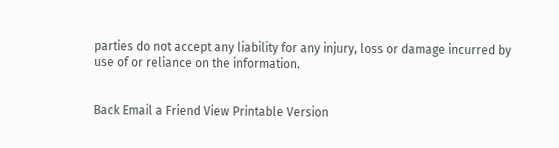parties do not accept any liability for any injury, loss or damage incurred by use of or reliance on the information.


Back Email a Friend View Printable Version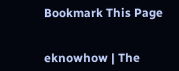Bookmark This Page


eknowhow | The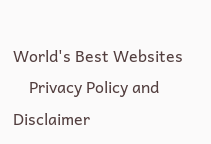World's Best Websites
    Privacy Policy and Disclaimer